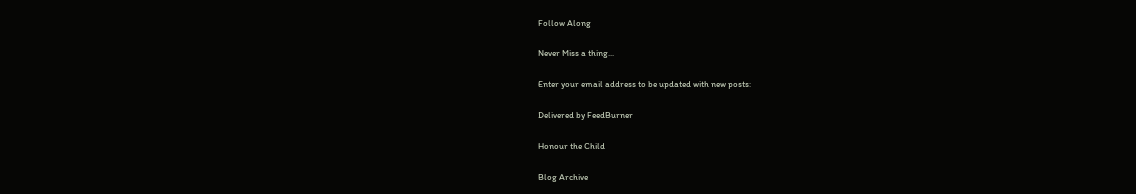Follow Along

Never Miss a thing...

Enter your email address to be updated with new posts:

Delivered by FeedBurner

Honour the Child

Blog Archive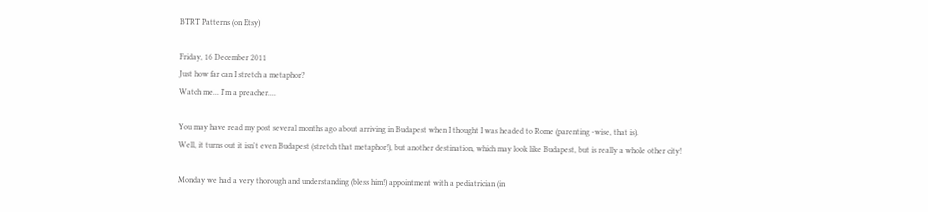BTRT Patterns (on Etsy)

Friday, 16 December 2011
Just how far can I stretch a metaphor?
Watch me... I'm a preacher....

You may have read my post several months ago about arriving in Budapest when I thought I was headed to Rome (parenting -wise, that is).
Well, it turns out it isn't even Budapest (stretch that metaphor!), but another destination, which may look like Budapest, but is really a whole other city!

Monday we had a very thorough and understanding (bless him!) appointment with a pediatrician (in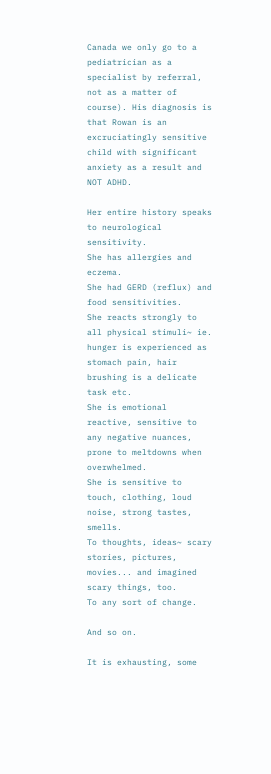Canada we only go to a pediatrician as a specialist by referral, not as a matter of course). His diagnosis is that Rowan is an excruciatingly sensitive child with significant anxiety as a result and NOT ADHD.

Her entire history speaks to neurological sensitivity.
She has allergies and eczema.
She had GERD (reflux) and food sensitivities.
She reacts strongly to all physical stimuli~ ie. hunger is experienced as stomach pain, hair brushing is a delicate task etc.
She is emotional reactive, sensitive to any negative nuances, prone to meltdowns when overwhelmed.
She is sensitive to touch, clothing, loud noise, strong tastes, smells.
To thoughts, ideas~ scary stories, pictures, movies... and imagined scary things, too.
To any sort of change.

And so on.

It is exhausting, some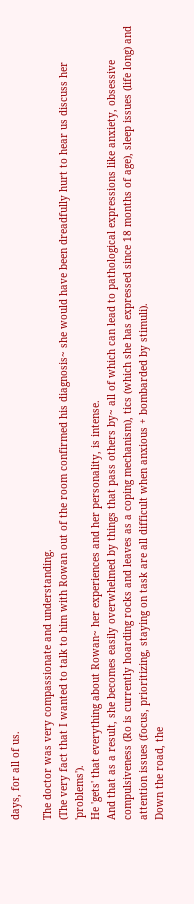days, for all of us.

The doctor was very compassionate and understanding.
(The very fact that I wanted to talk to him with Rowan out of the room confirmed his diagnosis~ she would have been dreadfully hurt to hear us discuss her 'problems').
He 'gets' that everything about Rowan~ her experiences and her personality, is intense.
And that as a result, she becomes easily overwhelmed by things that pass others by~ all of which can lead to pathological expressions like anxiety, obsessive compulsiveness (Ro is currently hoarding rocks and leaves as a coping mechanism), tics (which she has expressed since 18 months of age), sleep issues (life long) and attention issues (focus, prioritizing, staying on task are all difficult when anxious + bombarded by stimuli).
Down the road, the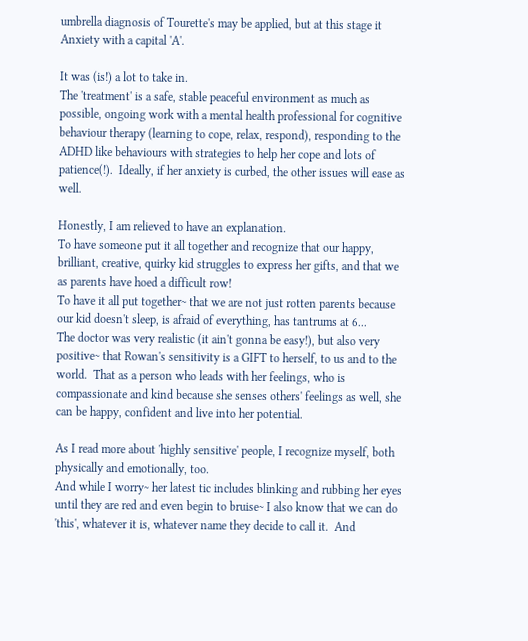umbrella diagnosis of Tourette's may be applied, but at this stage it Anxiety with a capital 'A'.

It was (is!) a lot to take in.
The 'treatment' is a safe, stable peaceful environment as much as possible, ongoing work with a mental health professional for cognitive behaviour therapy (learning to cope, relax, respond), responding to the ADHD like behaviours with strategies to help her cope and lots of patience(!).  Ideally, if her anxiety is curbed, the other issues will ease as well.

Honestly, I am relieved to have an explanation.
To have someone put it all together and recognize that our happy, brilliant, creative, quirky kid struggles to express her gifts, and that we as parents have hoed a difficult row!
To have it all put together~ that we are not just rotten parents because our kid doesn't sleep, is afraid of everything, has tantrums at 6...
The doctor was very realistic (it ain't gonna be easy!), but also very positive~ that Rowan's sensitivity is a GIFT to herself, to us and to the world.  That as a person who leads with her feelings, who is compassionate and kind because she senses others' feelings as well, she can be happy, confident and live into her potential.

As I read more about 'highly sensitive' people, I recognize myself, both physically and emotionally, too.
And while I worry~ her latest tic includes blinking and rubbing her eyes until they are red and even begin to bruise~ I also know that we can do 'this', whatever it is, whatever name they decide to call it.  And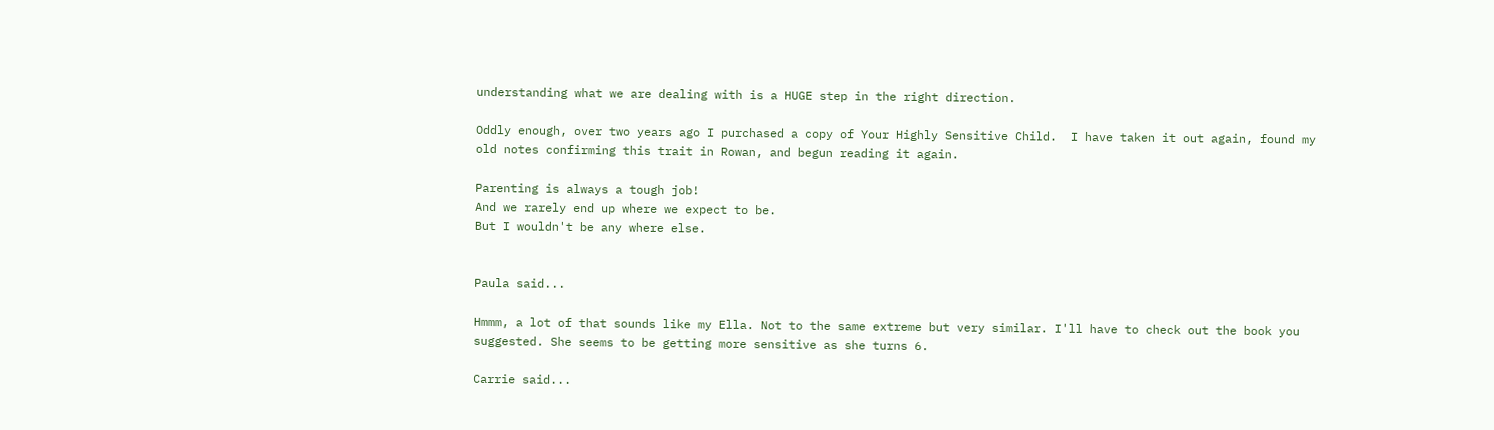understanding what we are dealing with is a HUGE step in the right direction.

Oddly enough, over two years ago I purchased a copy of Your Highly Sensitive Child.  I have taken it out again, found my old notes confirming this trait in Rowan, and begun reading it again.

Parenting is always a tough job!
And we rarely end up where we expect to be.
But I wouldn't be any where else.


Paula said...

Hmmm, a lot of that sounds like my Ella. Not to the same extreme but very similar. I'll have to check out the book you suggested. She seems to be getting more sensitive as she turns 6.

Carrie said...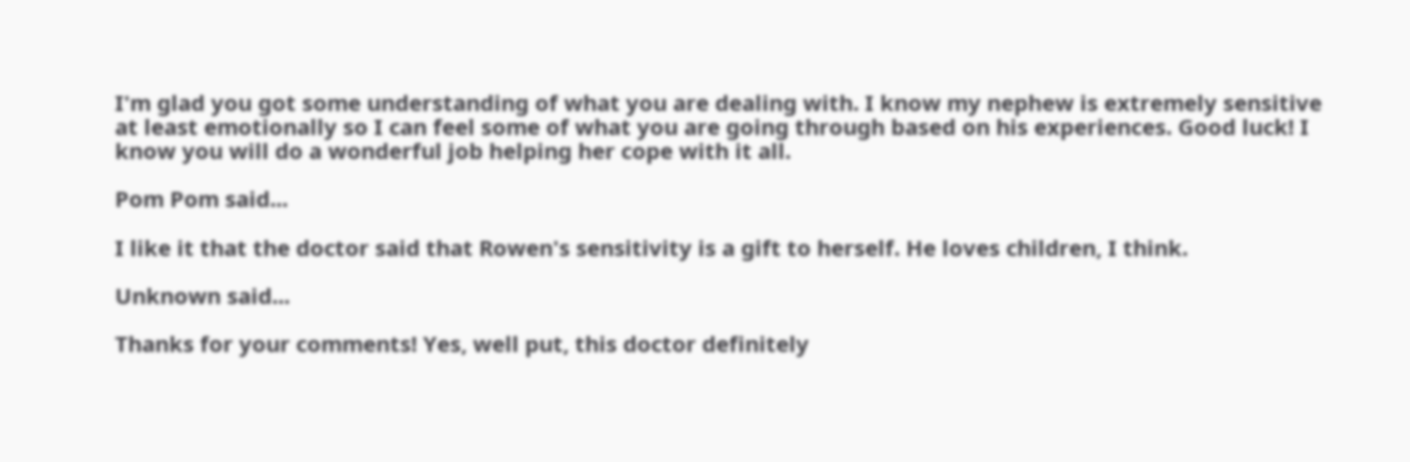I'm glad you got some understanding of what you are dealing with. I know my nephew is extremely sensitive at least emotionally so I can feel some of what you are going through based on his experiences. Good luck! I know you will do a wonderful job helping her cope with it all.

Pom Pom said...

I like it that the doctor said that Rowen's sensitivity is a gift to herself. He loves children, I think.

Unknown said...

Thanks for your comments! Yes, well put, this doctor definitely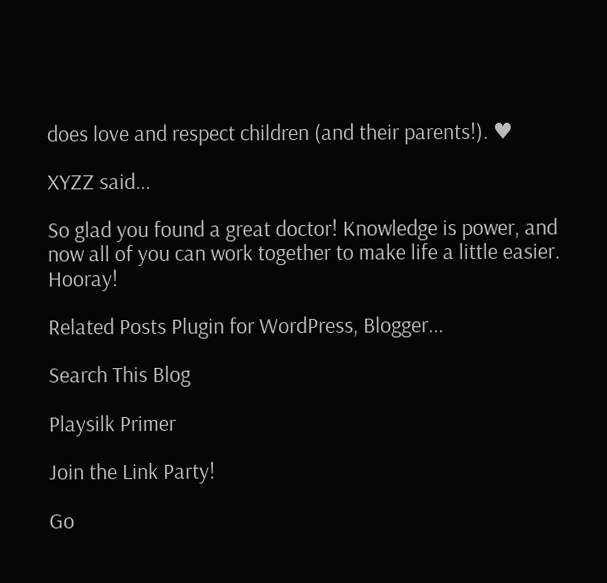does love and respect children (and their parents!). ♥

XYZZ said...

So glad you found a great doctor! Knowledge is power, and now all of you can work together to make life a little easier. Hooray!

Related Posts Plugin for WordPress, Blogger...

Search This Blog

Playsilk Primer

Join the Link Party!

Go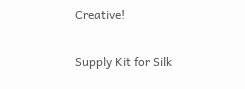Creative!

Supply Kit for Silk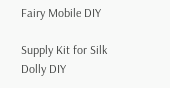Fairy Mobile DIY

Supply Kit for Silk Dolly DIY